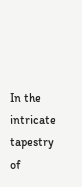In the intricate tapestry of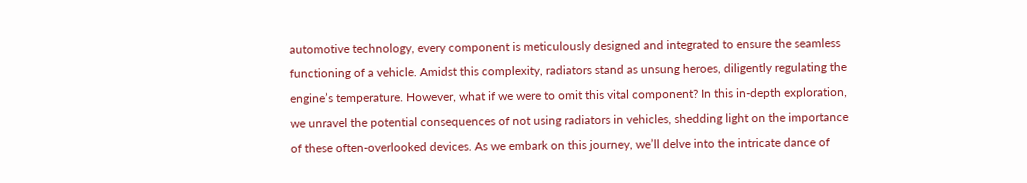automotive technology, every component is meticulously designed and integrated to ensure the seamless functioning of a vehicle. Amidst this complexity, radiators stand as unsung heroes, diligently regulating the engine’s temperature. However, what if we were to omit this vital component? In this in-depth exploration, we unravel the potential consequences of not using radiators in vehicles, shedding light on the importance of these often-overlooked devices. As we embark on this journey, we’ll delve into the intricate dance of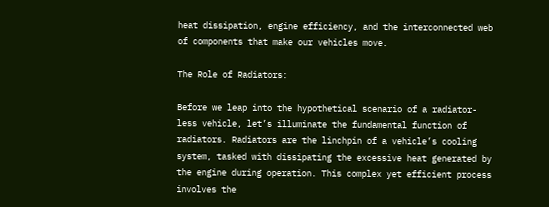heat dissipation, engine efficiency, and the interconnected web of components that make our vehicles move.

The Role of Radiators:

Before we leap into the hypothetical scenario of a radiator-less vehicle, let’s illuminate the fundamental function of radiators. Radiators are the linchpin of a vehicle’s cooling system, tasked with dissipating the excessive heat generated by the engine during operation. This complex yet efficient process involves the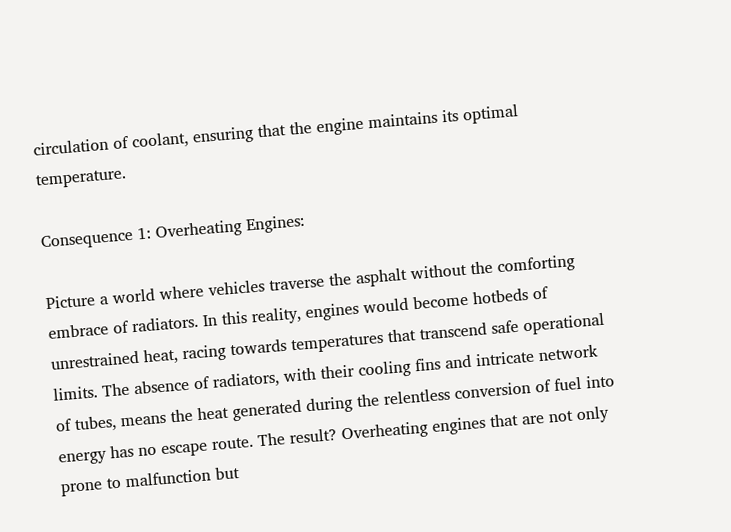circulation of coolant, ensuring that the engine maintains its optimal temperature.

Consequence 1: Overheating Engines:

Picture a world where vehicles traverse the asphalt without the comforting embrace of radiators. In this reality, engines would become hotbeds of unrestrained heat, racing towards temperatures that transcend safe operational limits. The absence of radiators, with their cooling fins and intricate network of tubes, means the heat generated during the relentless conversion of fuel into energy has no escape route. The result? Overheating engines that are not only prone to malfunction but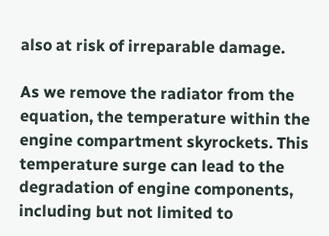also at risk of irreparable damage.

As we remove the radiator from the equation, the temperature within the engine compartment skyrockets. This temperature surge can lead to the degradation of engine components, including but not limited to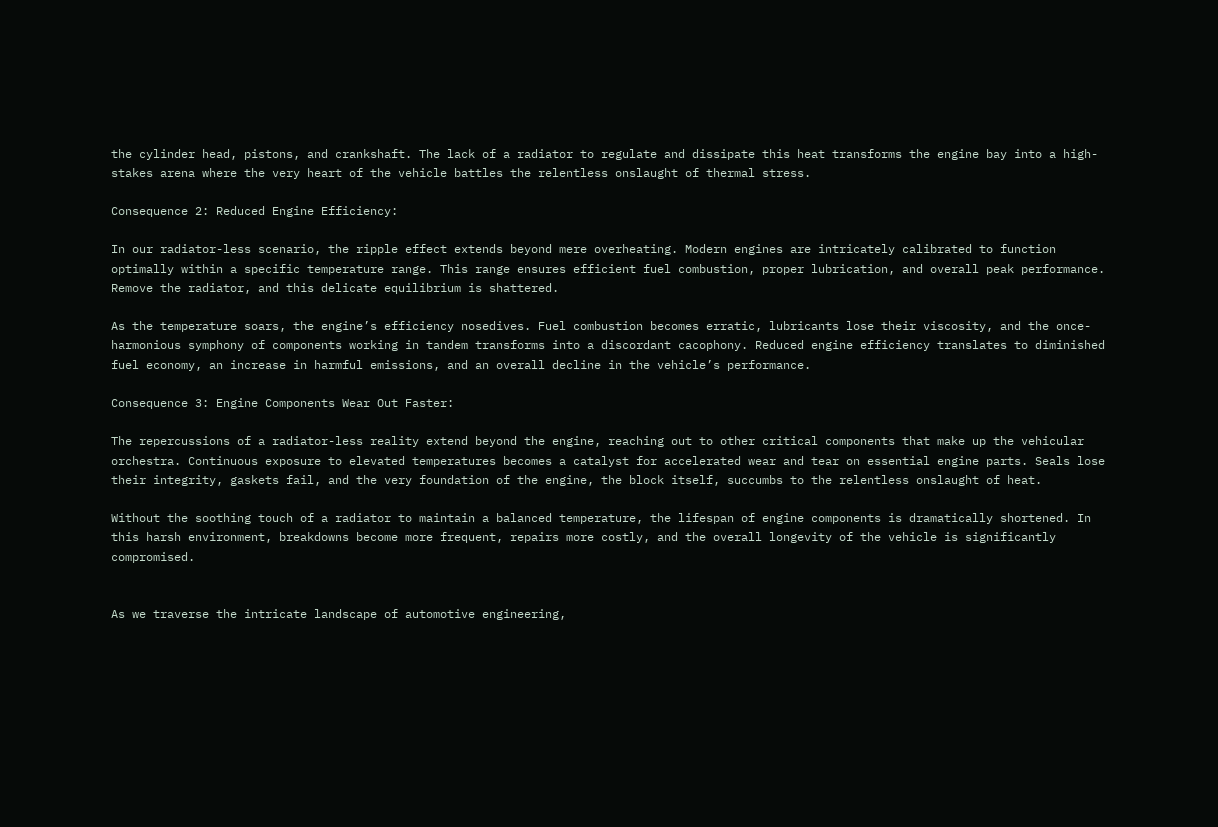the cylinder head, pistons, and crankshaft. The lack of a radiator to regulate and dissipate this heat transforms the engine bay into a high-stakes arena where the very heart of the vehicle battles the relentless onslaught of thermal stress.

Consequence 2: Reduced Engine Efficiency:

In our radiator-less scenario, the ripple effect extends beyond mere overheating. Modern engines are intricately calibrated to function optimally within a specific temperature range. This range ensures efficient fuel combustion, proper lubrication, and overall peak performance. Remove the radiator, and this delicate equilibrium is shattered.

As the temperature soars, the engine’s efficiency nosedives. Fuel combustion becomes erratic, lubricants lose their viscosity, and the once-harmonious symphony of components working in tandem transforms into a discordant cacophony. Reduced engine efficiency translates to diminished fuel economy, an increase in harmful emissions, and an overall decline in the vehicle’s performance.

Consequence 3: Engine Components Wear Out Faster:

The repercussions of a radiator-less reality extend beyond the engine, reaching out to other critical components that make up the vehicular orchestra. Continuous exposure to elevated temperatures becomes a catalyst for accelerated wear and tear on essential engine parts. Seals lose their integrity, gaskets fail, and the very foundation of the engine, the block itself, succumbs to the relentless onslaught of heat.

Without the soothing touch of a radiator to maintain a balanced temperature, the lifespan of engine components is dramatically shortened. In this harsh environment, breakdowns become more frequent, repairs more costly, and the overall longevity of the vehicle is significantly compromised.


As we traverse the intricate landscape of automotive engineering,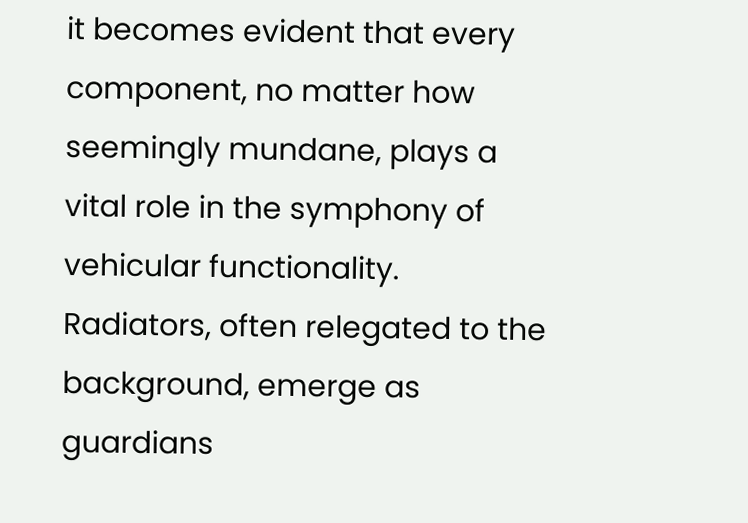it becomes evident that every component, no matter how seemingly mundane, plays a vital role in the symphony of vehicular functionality. Radiators, often relegated to the background, emerge as guardians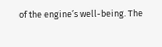of the engine’s well-being. The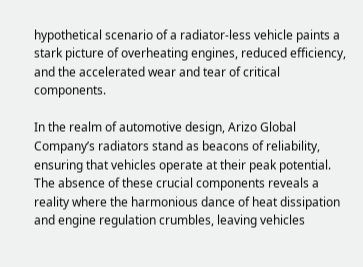hypothetical scenario of a radiator-less vehicle paints a stark picture of overheating engines, reduced efficiency, and the accelerated wear and tear of critical components.

In the realm of automotive design, Arizo Global Company’s radiators stand as beacons of reliability, ensuring that vehicles operate at their peak potential. The absence of these crucial components reveals a reality where the harmonious dance of heat dissipation and engine regulation crumbles, leaving vehicles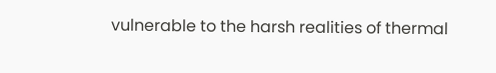vulnerable to the harsh realities of thermal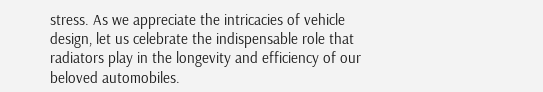stress. As we appreciate the intricacies of vehicle design, let us celebrate the indispensable role that radiators play in the longevity and efficiency of our beloved automobiles.